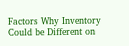Factors Why Inventory Could be Different on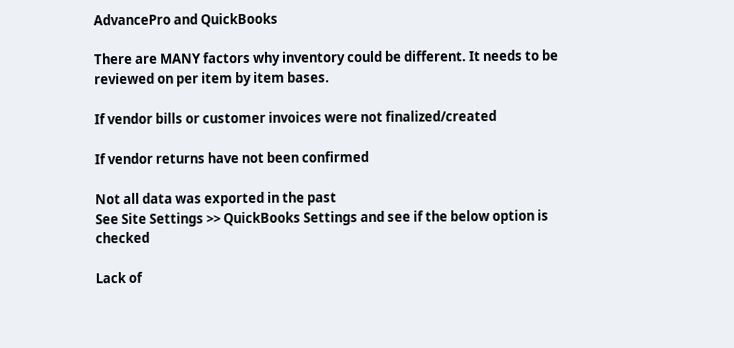AdvancePro and QuickBooks

There are MANY factors why inventory could be different. It needs to be reviewed on per item by item bases.

If vendor bills or customer invoices were not finalized/created

If vendor returns have not been confirmed

Not all data was exported in the past
See Site Settings >> QuickBooks Settings and see if the below option is checked

Lack of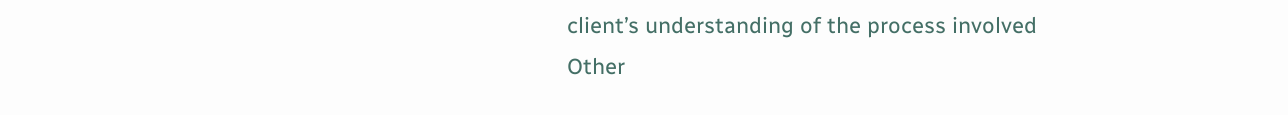client’s understanding of the process involved
Other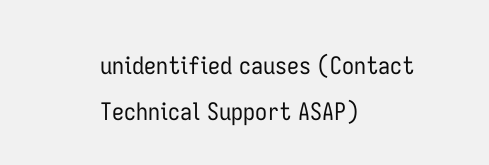unidentified causes (Contact Technical Support ASAP)